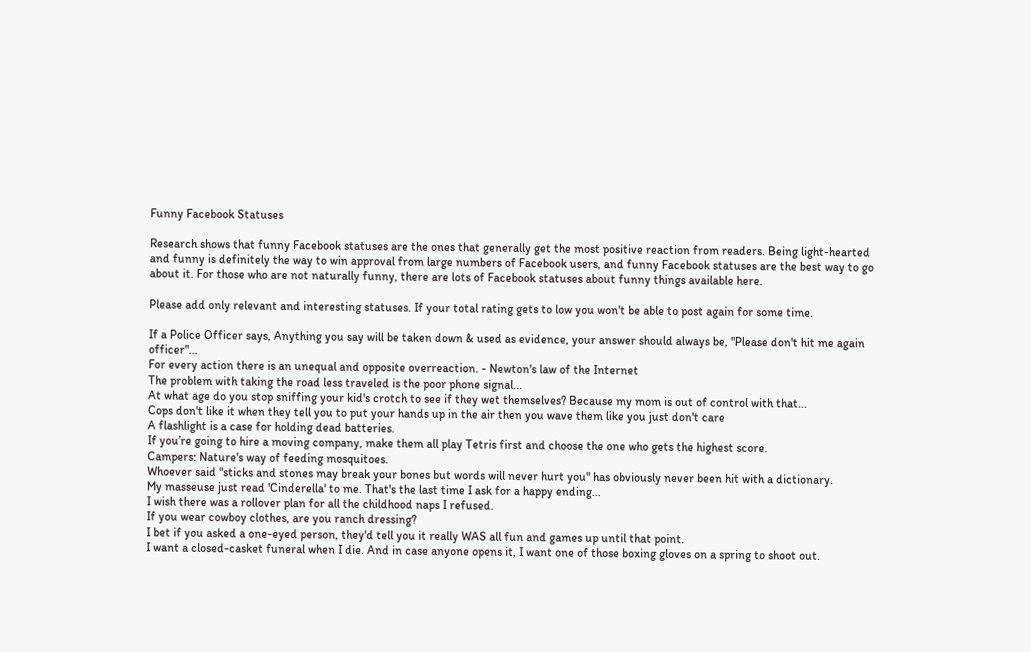Funny Facebook Statuses

Research shows that funny Facebook statuses are the ones that generally get the most positive reaction from readers. Being light-hearted and funny is definitely the way to win approval from large numbers of Facebook users, and funny Facebook statuses are the best way to go about it. For those who are not naturally funny, there are lots of Facebook statuses about funny things available here.

Please add only relevant and interesting statuses. If your total rating gets to low you won't be able to post again for some time.

If a Police Officer says, Anything you say will be taken down & used as evidence, your answer should always be, "Please don't hit me again officer"...
For every action there is an unequal and opposite overreaction. - Newton's law of the Internet
The problem with taking the road less traveled is the poor phone signal...
At what age do you stop sniffing your kid's crotch to see if they wet themselves? Because my mom is out of control with that...
Cops don't like it when they tell you to put your hands up in the air then you wave them like you just don't care
A flashlight is a case for holding dead batteries.
If you’re going to hire a moving company, make them all play Tetris first and choose the one who gets the highest score.
Campers: Nature's way of feeding mosquitoes.
Whoever said "sticks and stones may break your bones but words will never hurt you" has obviously never been hit with a dictionary.
My masseuse just read 'Cinderella' to me. That's the last time I ask for a happy ending...
I wish there was a rollover plan for all the childhood naps I refused.
If you wear cowboy clothes, are you ranch dressing?
I bet if you asked a one-eyed person, they'd tell you it really WAS all fun and games up until that point.
I want a closed-casket funeral when I die. And in case anyone opens it, I want one of those boxing gloves on a spring to shoot out.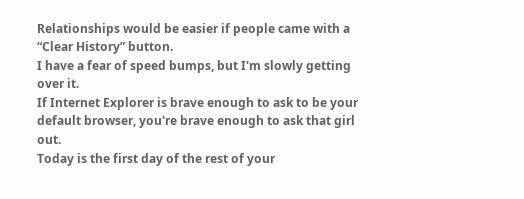Relationships would be easier if people came with a “Clear History” button.
I have a fear of speed bumps, but I'm slowly getting over it.
If Internet Explorer is brave enough to ask to be your default browser, you're brave enough to ask that girl out.
Today is the first day of the rest of your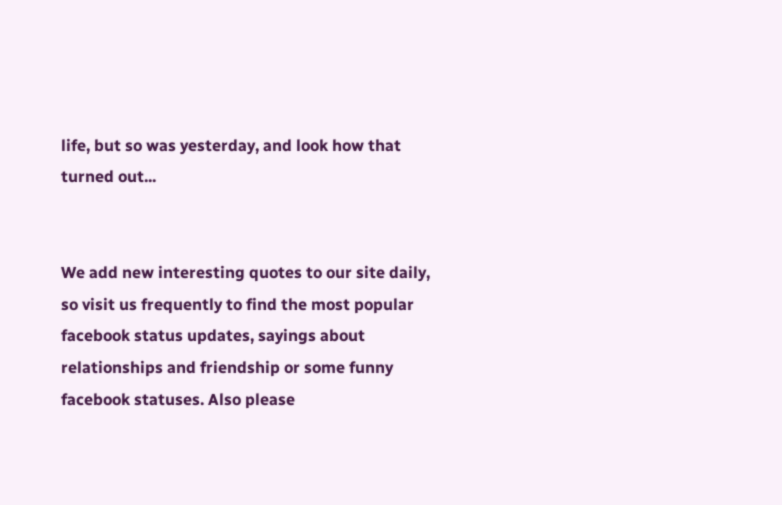life, but so was yesterday, and look how that turned out...


We add new interesting quotes to our site daily, so visit us frequently to find the most popular facebook status updates, sayings about relationships and friendship or some funny facebook statuses. Also please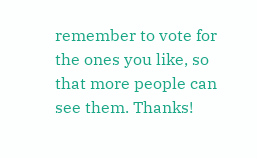remember to vote for the ones you like, so that more people can see them. Thanks!